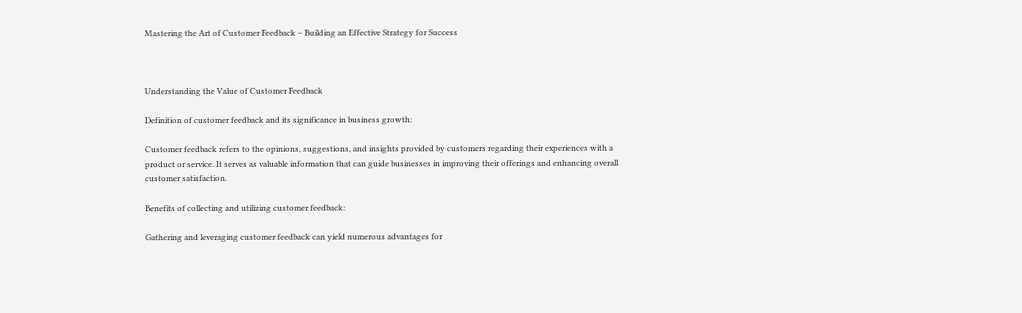Mastering the Art of Customer Feedback – Building an Effective Strategy for Success



Understanding the Value of Customer Feedback

Definition of customer feedback and its significance in business growth:

Customer feedback refers to the opinions, suggestions, and insights provided by customers regarding their experiences with a product or service. It serves as valuable information that can guide businesses in improving their offerings and enhancing overall customer satisfaction.

Benefits of collecting and utilizing customer feedback:

Gathering and leveraging customer feedback can yield numerous advantages for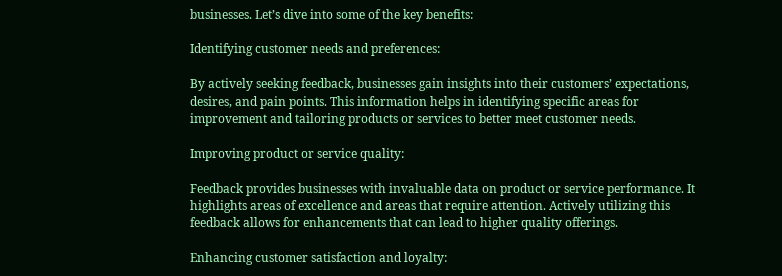businesses. Let’s dive into some of the key benefits:

Identifying customer needs and preferences:

By actively seeking feedback, businesses gain insights into their customers’ expectations, desires, and pain points. This information helps in identifying specific areas for improvement and tailoring products or services to better meet customer needs.

Improving product or service quality:

Feedback provides businesses with invaluable data on product or service performance. It highlights areas of excellence and areas that require attention. Actively utilizing this feedback allows for enhancements that can lead to higher quality offerings.

Enhancing customer satisfaction and loyalty: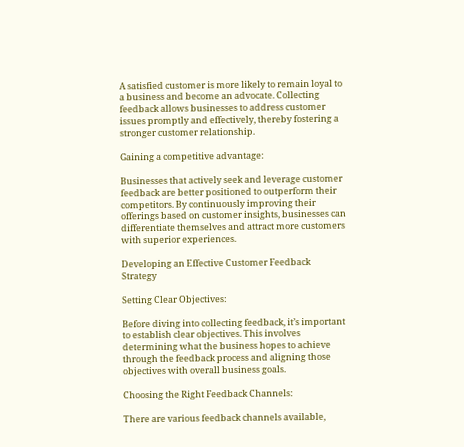A satisfied customer is more likely to remain loyal to a business and become an advocate. Collecting feedback allows businesses to address customer issues promptly and effectively, thereby fostering a stronger customer relationship.

Gaining a competitive advantage:

Businesses that actively seek and leverage customer feedback are better positioned to outperform their competitors. By continuously improving their offerings based on customer insights, businesses can differentiate themselves and attract more customers with superior experiences.

Developing an Effective Customer Feedback Strategy

Setting Clear Objectives:

Before diving into collecting feedback, it’s important to establish clear objectives. This involves determining what the business hopes to achieve through the feedback process and aligning those objectives with overall business goals.

Choosing the Right Feedback Channels:

There are various feedback channels available,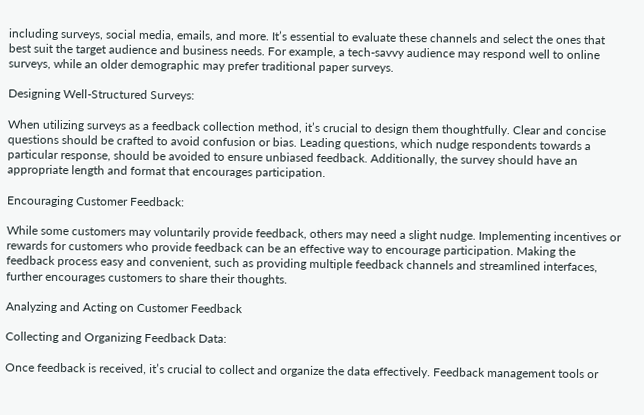including surveys, social media, emails, and more. It’s essential to evaluate these channels and select the ones that best suit the target audience and business needs. For example, a tech-savvy audience may respond well to online surveys, while an older demographic may prefer traditional paper surveys.

Designing Well-Structured Surveys:

When utilizing surveys as a feedback collection method, it’s crucial to design them thoughtfully. Clear and concise questions should be crafted to avoid confusion or bias. Leading questions, which nudge respondents towards a particular response, should be avoided to ensure unbiased feedback. Additionally, the survey should have an appropriate length and format that encourages participation.

Encouraging Customer Feedback:

While some customers may voluntarily provide feedback, others may need a slight nudge. Implementing incentives or rewards for customers who provide feedback can be an effective way to encourage participation. Making the feedback process easy and convenient, such as providing multiple feedback channels and streamlined interfaces, further encourages customers to share their thoughts.

Analyzing and Acting on Customer Feedback

Collecting and Organizing Feedback Data:

Once feedback is received, it’s crucial to collect and organize the data effectively. Feedback management tools or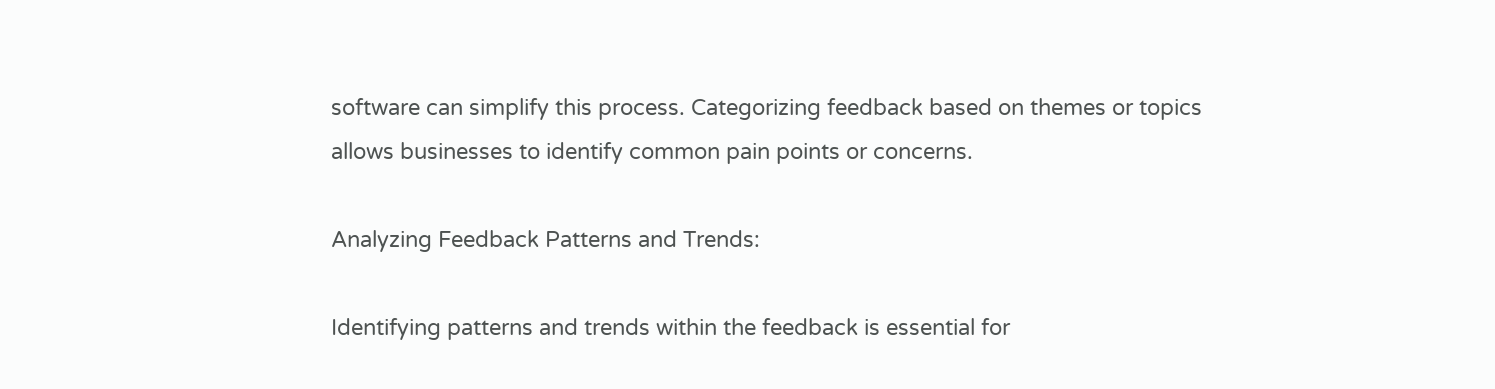software can simplify this process. Categorizing feedback based on themes or topics allows businesses to identify common pain points or concerns.

Analyzing Feedback Patterns and Trends:

Identifying patterns and trends within the feedback is essential for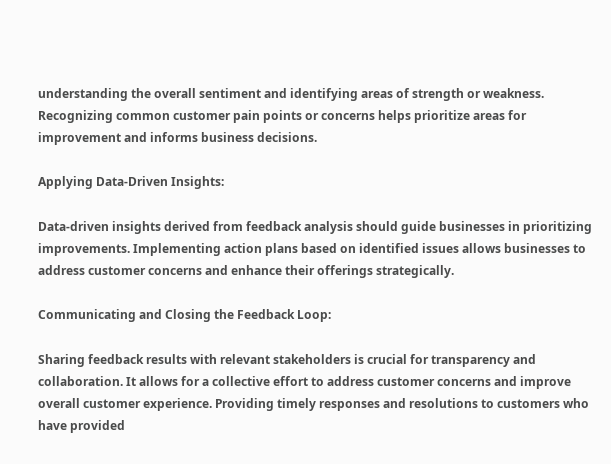understanding the overall sentiment and identifying areas of strength or weakness. Recognizing common customer pain points or concerns helps prioritize areas for improvement and informs business decisions.

Applying Data-Driven Insights:

Data-driven insights derived from feedback analysis should guide businesses in prioritizing improvements. Implementing action plans based on identified issues allows businesses to address customer concerns and enhance their offerings strategically.

Communicating and Closing the Feedback Loop:

Sharing feedback results with relevant stakeholders is crucial for transparency and collaboration. It allows for a collective effort to address customer concerns and improve overall customer experience. Providing timely responses and resolutions to customers who have provided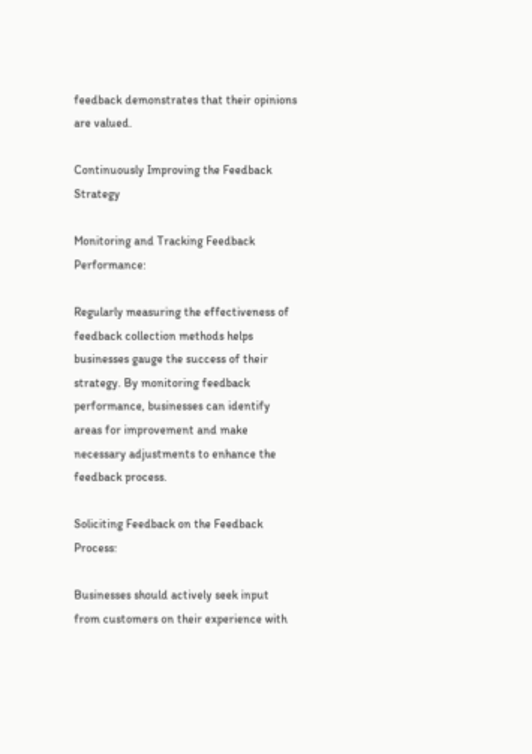feedback demonstrates that their opinions are valued.

Continuously Improving the Feedback Strategy

Monitoring and Tracking Feedback Performance:

Regularly measuring the effectiveness of feedback collection methods helps businesses gauge the success of their strategy. By monitoring feedback performance, businesses can identify areas for improvement and make necessary adjustments to enhance the feedback process.

Soliciting Feedback on the Feedback Process:

Businesses should actively seek input from customers on their experience with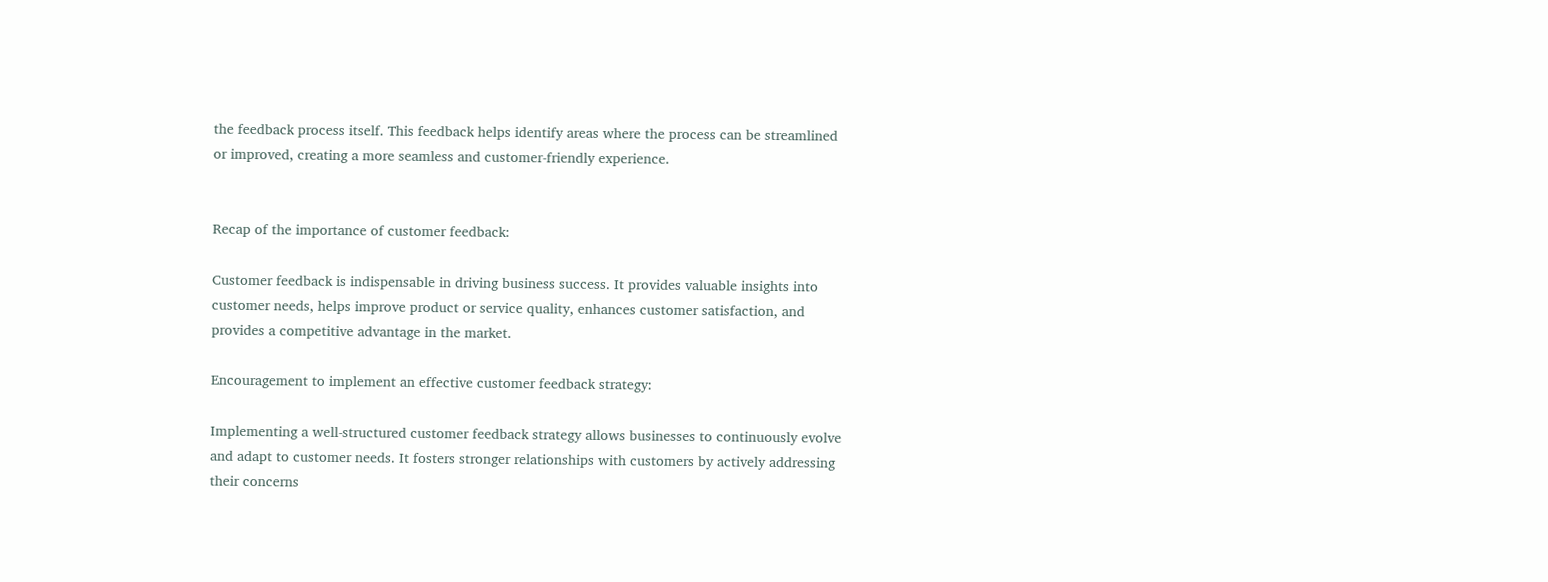the feedback process itself. This feedback helps identify areas where the process can be streamlined or improved, creating a more seamless and customer-friendly experience.


Recap of the importance of customer feedback:

Customer feedback is indispensable in driving business success. It provides valuable insights into customer needs, helps improve product or service quality, enhances customer satisfaction, and provides a competitive advantage in the market.

Encouragement to implement an effective customer feedback strategy:

Implementing a well-structured customer feedback strategy allows businesses to continuously evolve and adapt to customer needs. It fosters stronger relationships with customers by actively addressing their concerns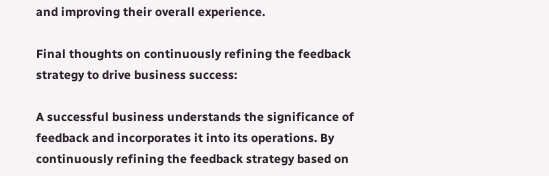and improving their overall experience.

Final thoughts on continuously refining the feedback strategy to drive business success:

A successful business understands the significance of feedback and incorporates it into its operations. By continuously refining the feedback strategy based on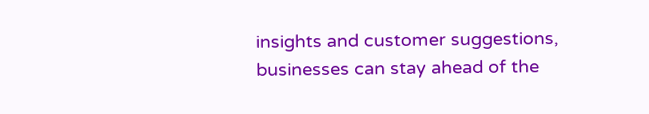insights and customer suggestions, businesses can stay ahead of the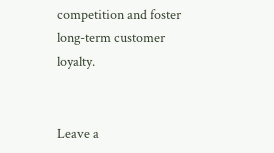competition and foster long-term customer loyalty.


Leave a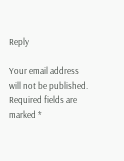Reply

Your email address will not be published. Required fields are marked *